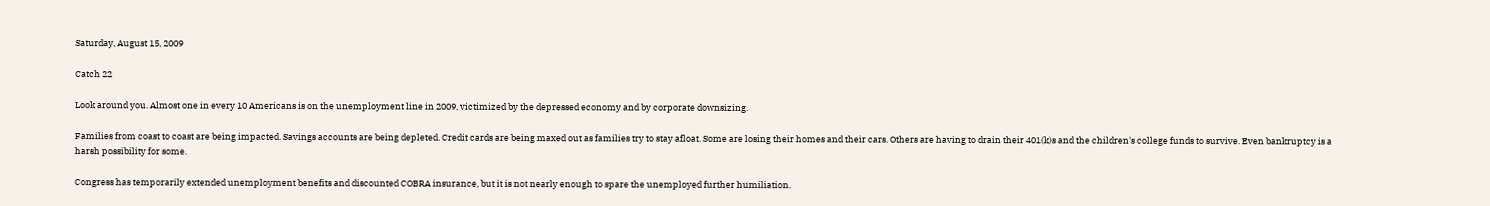Saturday, August 15, 2009

Catch 22

Look around you. Almost one in every 10 Americans is on the unemployment line in 2009, victimized by the depressed economy and by corporate downsizing.

Families from coast to coast are being impacted. Savings accounts are being depleted. Credit cards are being maxed out as families try to stay afloat. Some are losing their homes and their cars. Others are having to drain their 401(k)s and the children's college funds to survive. Even bankruptcy is a harsh possibility for some.

Congress has temporarily extended unemployment benefits and discounted COBRA insurance, but it is not nearly enough to spare the unemployed further humiliation.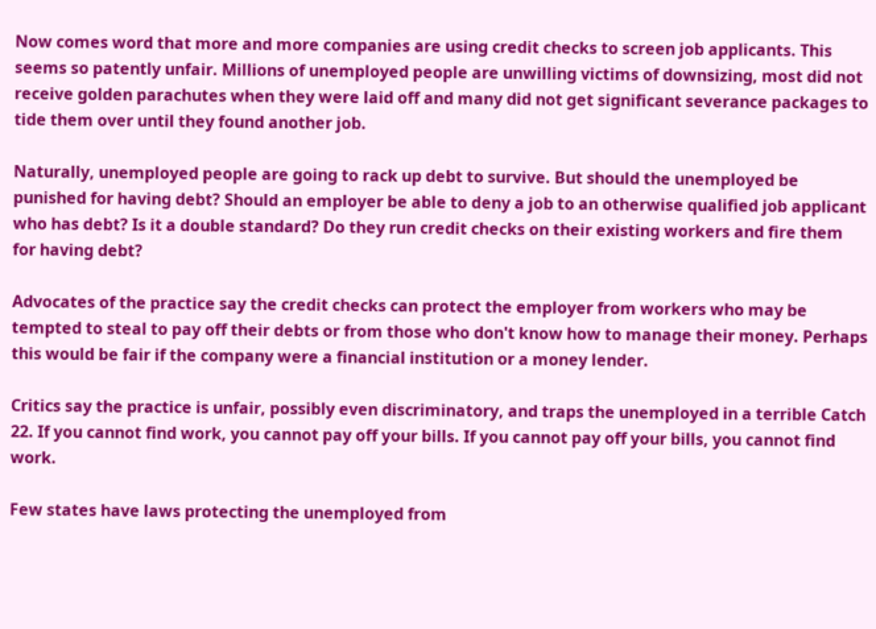Now comes word that more and more companies are using credit checks to screen job applicants. This seems so patently unfair. Millions of unemployed people are unwilling victims of downsizing, most did not receive golden parachutes when they were laid off and many did not get significant severance packages to tide them over until they found another job.

Naturally, unemployed people are going to rack up debt to survive. But should the unemployed be punished for having debt? Should an employer be able to deny a job to an otherwise qualified job applicant who has debt? Is it a double standard? Do they run credit checks on their existing workers and fire them for having debt?

Advocates of the practice say the credit checks can protect the employer from workers who may be tempted to steal to pay off their debts or from those who don't know how to manage their money. Perhaps this would be fair if the company were a financial institution or a money lender.

Critics say the practice is unfair, possibly even discriminatory, and traps the unemployed in a terrible Catch 22. If you cannot find work, you cannot pay off your bills. If you cannot pay off your bills, you cannot find work.

Few states have laws protecting the unemployed from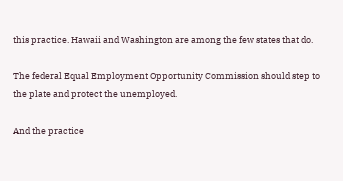this practice. Hawaii and Washington are among the few states that do.

The federal Equal Employment Opportunity Commission should step to the plate and protect the unemployed.

And the practice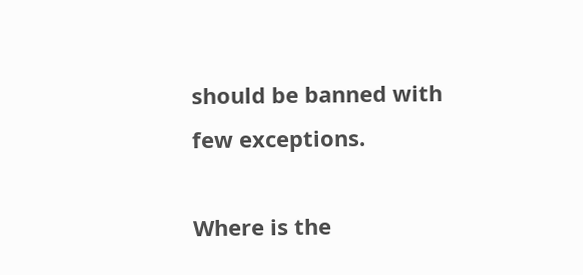should be banned with few exceptions.

Where is the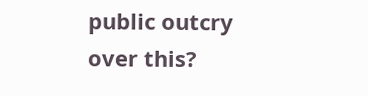public outcry over this?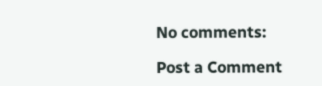No comments:

Post a Comment